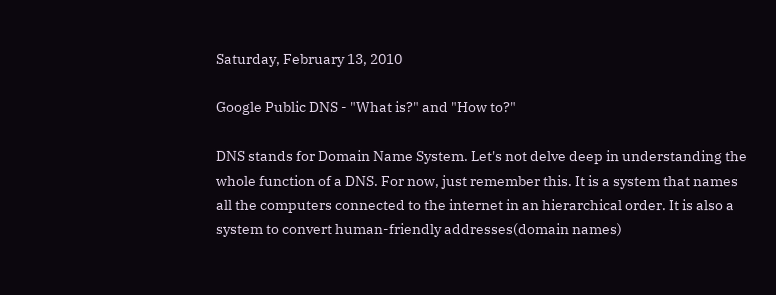Saturday, February 13, 2010

Google Public DNS - "What is?" and "How to?"

DNS stands for Domain Name System. Let's not delve deep in understanding the whole function of a DNS. For now, just remember this. It is a system that names all the computers connected to the internet in an hierarchical order. It is also a system to convert human-friendly addresses(domain names)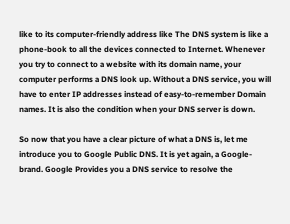like to its computer-friendly address like The DNS system is like a phone-book to all the devices connected to Internet. Whenever you try to connect to a website with its domain name, your computer performs a DNS look up. Without a DNS service, you will have to enter IP addresses instead of easy-to-remember Domain names. It is also the condition when your DNS server is down.

So now that you have a clear picture of what a DNS is, let me introduce you to Google Public DNS. It is yet again, a Google-brand. Google Provides you a DNS service to resolve the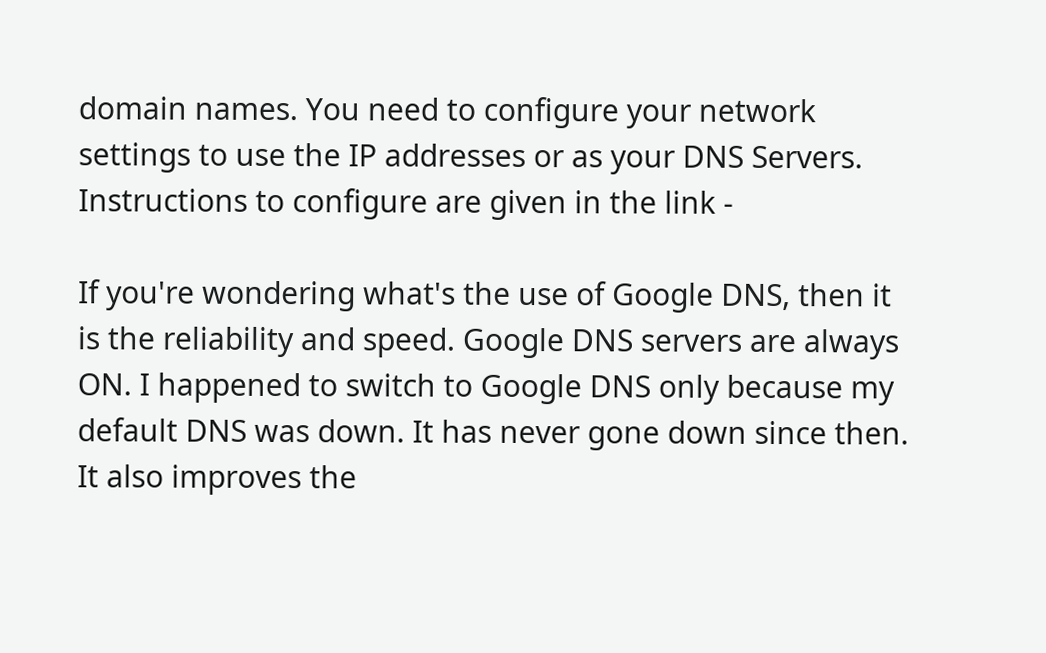domain names. You need to configure your network settings to use the IP addresses or as your DNS Servers. Instructions to configure are given in the link -

If you're wondering what's the use of Google DNS, then it is the reliability and speed. Google DNS servers are always ON. I happened to switch to Google DNS only because my default DNS was down. It has never gone down since then. It also improves the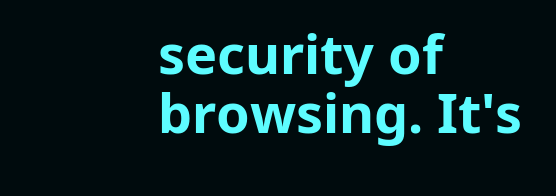security of browsing. It's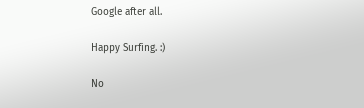Google after all.

Happy Surfing. :)

No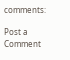comments:

Post a Comment